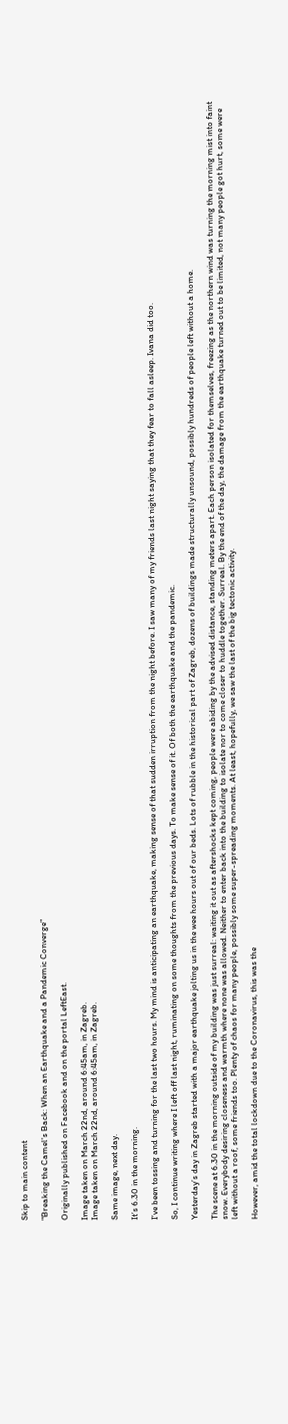Skip to main content

"Breaking the Camel's Back: When an Earthquake and a Pandemic Converge"

Originally published on Facebook and on the portal LeftEast.

Image taken on March 22nd, around 6:45am, in Zagreb.
Image taken on March 22nd, around 6:45am, in Zagreb.

Same image, next day.

It’s 6.30 in the morning.

I’ve been tossing and turning for the last two hours. My mind is anticipating an earthquake, making sense of that sudden irruption from the night before. I saw many of my friends last night saying that they fear to fall asleep. Ivana did too.

So, I continue writing where I left off last night, ruminating on some thoughts from the previous days. To make sense of it. Of both the earthquake and the pandemic.

Yesterday’s day in Zagreb started with a major earthquake jolting us in the wee hours out of our beds. Lots of rubble in the historical part of Zagreb, dozens of buildings made structurally unsound, possibly hundreds of people left without a home.

The scene at 6.30 in the morning outside of my building was just surreal: waiting it out as aftershocks kept coming, people were abiding by the advised distance, standing meters apart. Each person isolated for themselves, freezing as the northern wind was turning the morning mist into faint snow. Everybody desiring closeness and warmth where none was allowed. Neither to enter back into the building to isolate nor to come closer to huddle together. Surreal. By the end of the day, the damage from the earthquake turned out to be limited, not many people got hurt, some were left without a roof, some friends too. Plenty of chaos for many people, possibly some super-spreading moments. At least, hopefully, we saw the last of the big tectonic activity.

However, amid the total lockdown due to the Coronavirus, this was the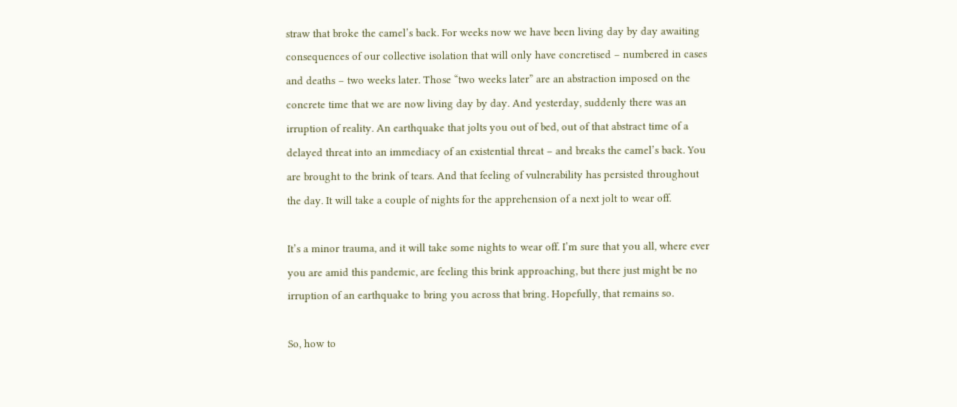straw that broke the camel’s back. For weeks now we have been living day by day awaiting consequences of our collective isolation that will only have concretised – numbered in cases and deaths – two weeks later. Those “two weeks later” are an abstraction imposed on the concrete time that we are now living day by day. And yesterday, suddenly there was an irruption of reality. An earthquake that jolts you out of bed, out of that abstract time of a delayed threat into an immediacy of an existential threat – and breaks the camel’s back. You are brought to the brink of tears. And that feeling of vulnerability has persisted throughout the day. It will take a couple of nights for the apprehension of a next jolt to wear off.

It’s a minor trauma, and it will take some nights to wear off. I’m sure that you all, where ever you are amid this pandemic, are feeling this brink approaching, but there just might be no irruption of an earthquake to bring you across that bring. Hopefully, that remains so.

So, how to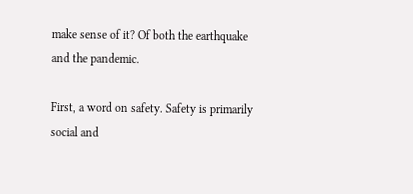make sense of it? Of both the earthquake and the pandemic.

First, a word on safety. Safety is primarily social and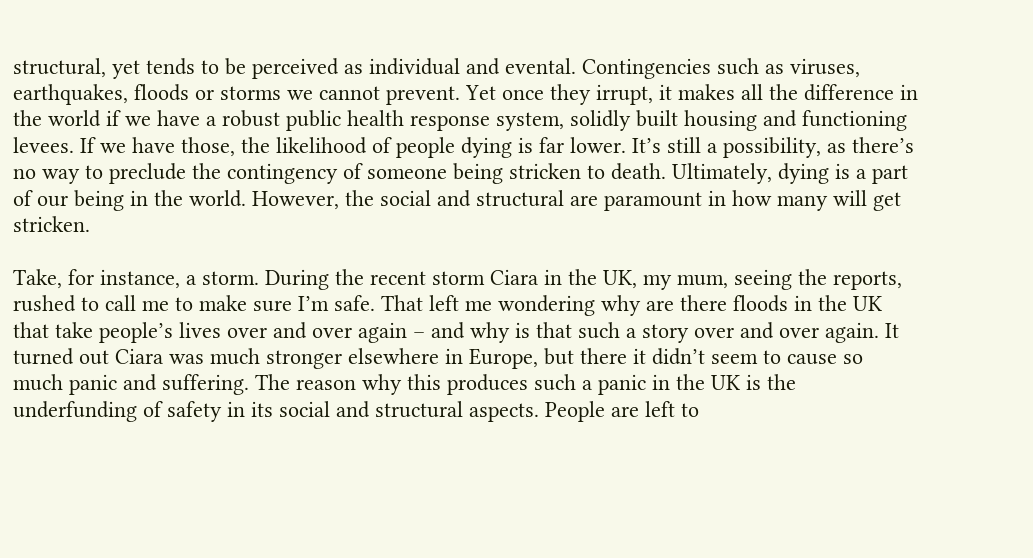structural, yet tends to be perceived as individual and evental. Contingencies such as viruses, earthquakes, floods or storms we cannot prevent. Yet once they irrupt, it makes all the difference in the world if we have a robust public health response system, solidly built housing and functioning levees. If we have those, the likelihood of people dying is far lower. It’s still a possibility, as there’s no way to preclude the contingency of someone being stricken to death. Ultimately, dying is a part of our being in the world. However, the social and structural are paramount in how many will get stricken.

Take, for instance, a storm. During the recent storm Ciara in the UK, my mum, seeing the reports, rushed to call me to make sure I’m safe. That left me wondering why are there floods in the UK that take people’s lives over and over again – and why is that such a story over and over again. It turned out Ciara was much stronger elsewhere in Europe, but there it didn’t seem to cause so much panic and suffering. The reason why this produces such a panic in the UK is the underfunding of safety in its social and structural aspects. People are left to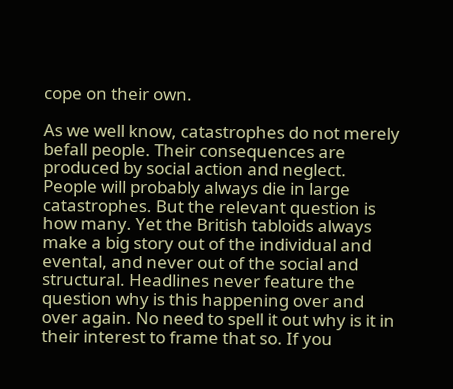cope on their own.

As we well know, catastrophes do not merely befall people. Their consequences are produced by social action and neglect. People will probably always die in large catastrophes. But the relevant question is how many. Yet the British tabloids always make a big story out of the individual and evental, and never out of the social and structural. Headlines never feature the question why is this happening over and over again. No need to spell it out why is it in their interest to frame that so. If you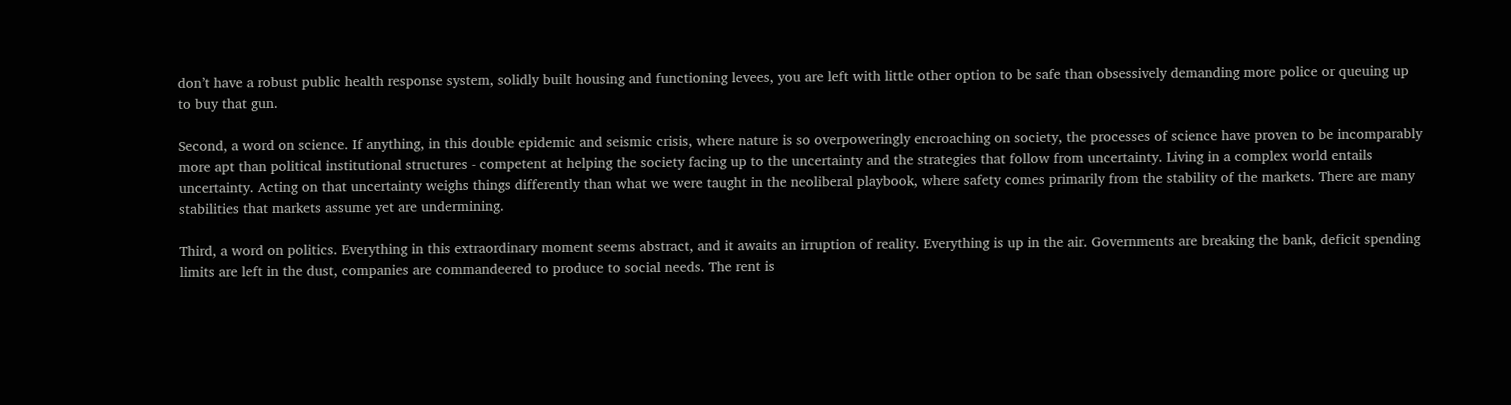don’t have a robust public health response system, solidly built housing and functioning levees, you are left with little other option to be safe than obsessively demanding more police or queuing up to buy that gun.

Second, a word on science. If anything, in this double epidemic and seismic crisis, where nature is so overpoweringly encroaching on society, the processes of science have proven to be incomparably more apt than political institutional structures - competent at helping the society facing up to the uncertainty and the strategies that follow from uncertainty. Living in a complex world entails uncertainty. Acting on that uncertainty weighs things differently than what we were taught in the neoliberal playbook, where safety comes primarily from the stability of the markets. There are many stabilities that markets assume yet are undermining.

Third, a word on politics. Everything in this extraordinary moment seems abstract, and it awaits an irruption of reality. Everything is up in the air. Governments are breaking the bank, deficit spending limits are left in the dust, companies are commandeered to produce to social needs. The rent is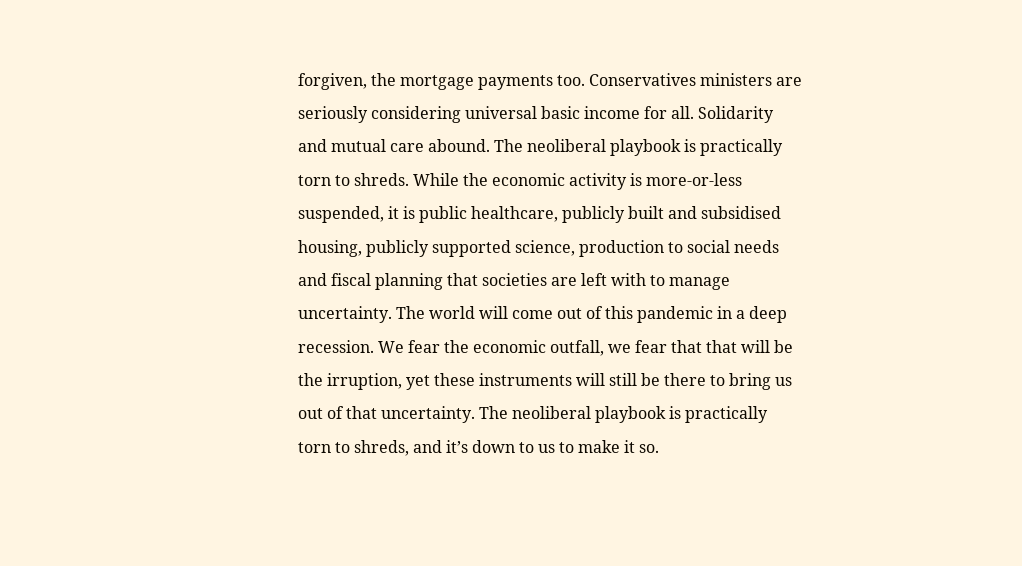forgiven, the mortgage payments too. Conservatives ministers are seriously considering universal basic income for all. Solidarity and mutual care abound. The neoliberal playbook is practically torn to shreds. While the economic activity is more-or-less suspended, it is public healthcare, publicly built and subsidised housing, publicly supported science, production to social needs and fiscal planning that societies are left with to manage uncertainty. The world will come out of this pandemic in a deep recession. We fear the economic outfall, we fear that that will be the irruption, yet these instruments will still be there to bring us out of that uncertainty. The neoliberal playbook is practically torn to shreds, and it’s down to us to make it so.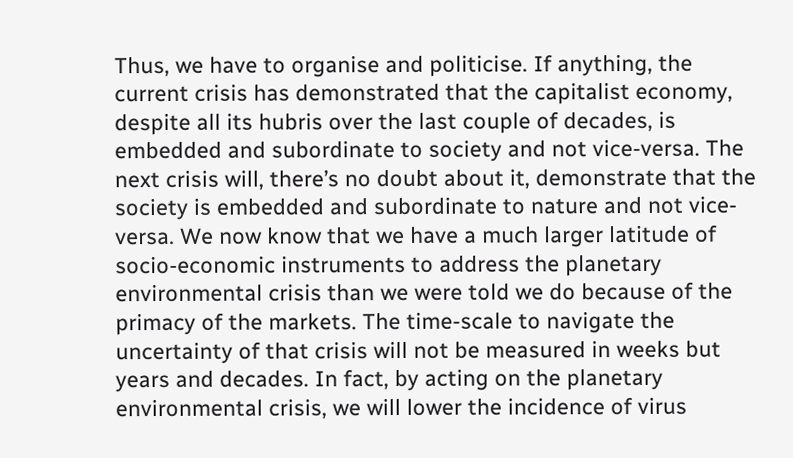Thus, we have to organise and politicise. If anything, the current crisis has demonstrated that the capitalist economy, despite all its hubris over the last couple of decades, is embedded and subordinate to society and not vice-versa. The next crisis will, there’s no doubt about it, demonstrate that the society is embedded and subordinate to nature and not vice-versa. We now know that we have a much larger latitude of socio-economic instruments to address the planetary environmental crisis than we were told we do because of the primacy of the markets. The time-scale to navigate the uncertainty of that crisis will not be measured in weeks but years and decades. In fact, by acting on the planetary environmental crisis, we will lower the incidence of virus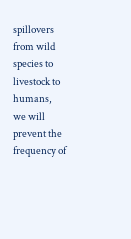spillovers from wild species to livestock to humans, we will prevent the frequency of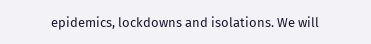epidemics, lockdowns and isolations. We will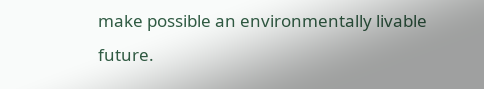make possible an environmentally livable future.